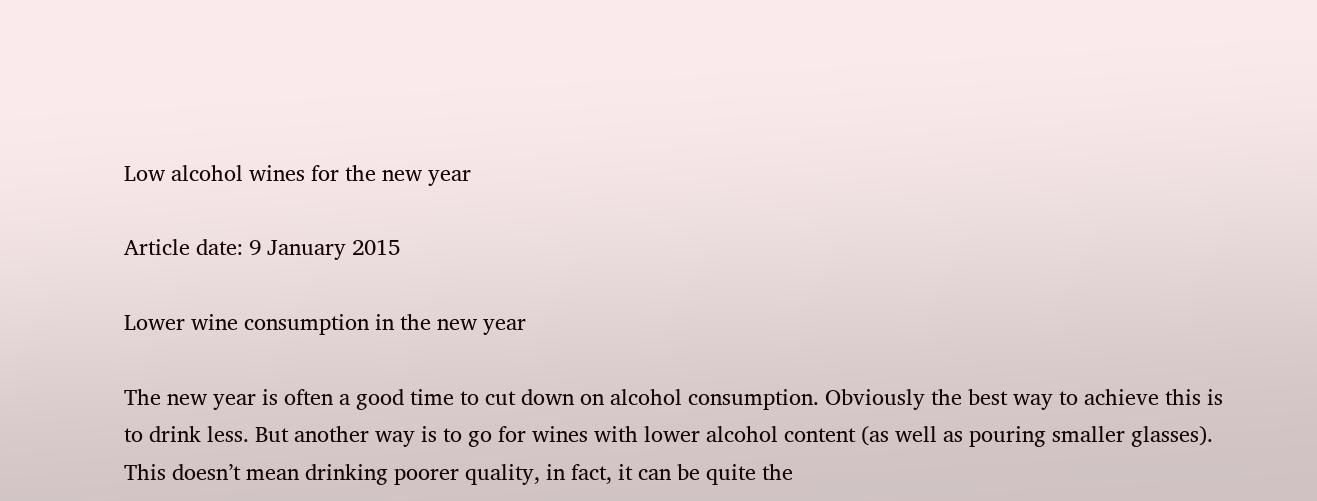Low alcohol wines for the new year

Article date: 9 January 2015

Lower wine consumption in the new year

The new year is often a good time to cut down on alcohol consumption. Obviously the best way to achieve this is to drink less. But another way is to go for wines with lower alcohol content (as well as pouring smaller glasses). This doesn’t mean drinking poorer quality, in fact, it can be quite the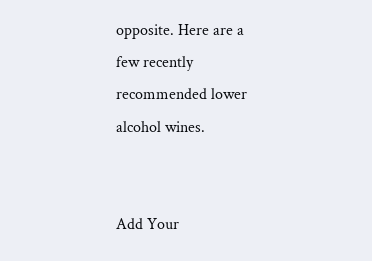opposite. Here are a few recently recommended lower alcohol wines.


Add Your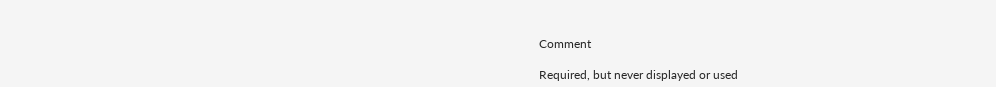Comment

Required, but never displayed or used